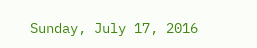Sunday, July 17, 2016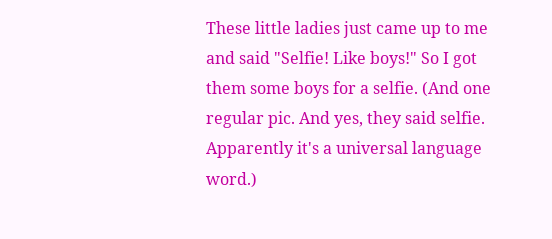These little ladies just came up to me and said "Selfie! Like boys!" So I got them some boys for a selfie. (And one regular pic. And yes, they said selfie. Apparently it's a universal language word.)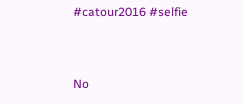#catour2016 #selfie


No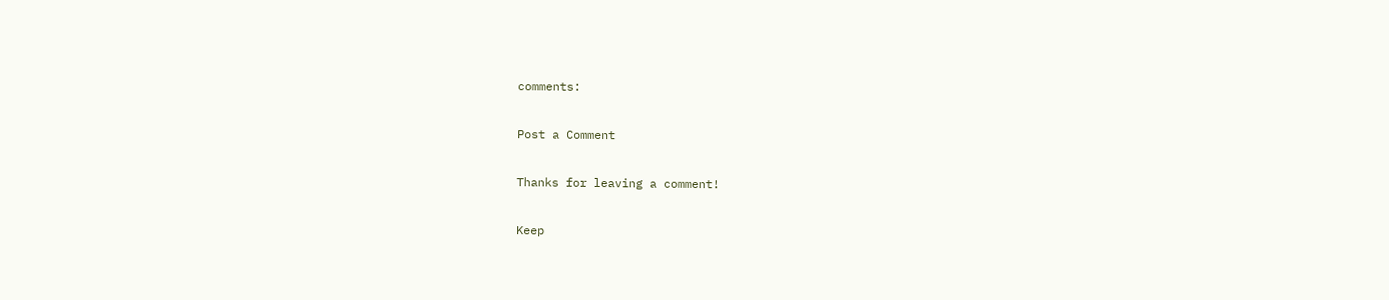comments:

Post a Comment

Thanks for leaving a comment!

Keep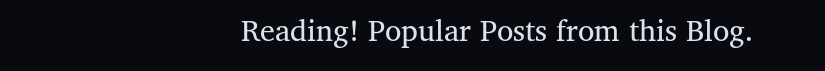Reading! Popular Posts from this Blog.